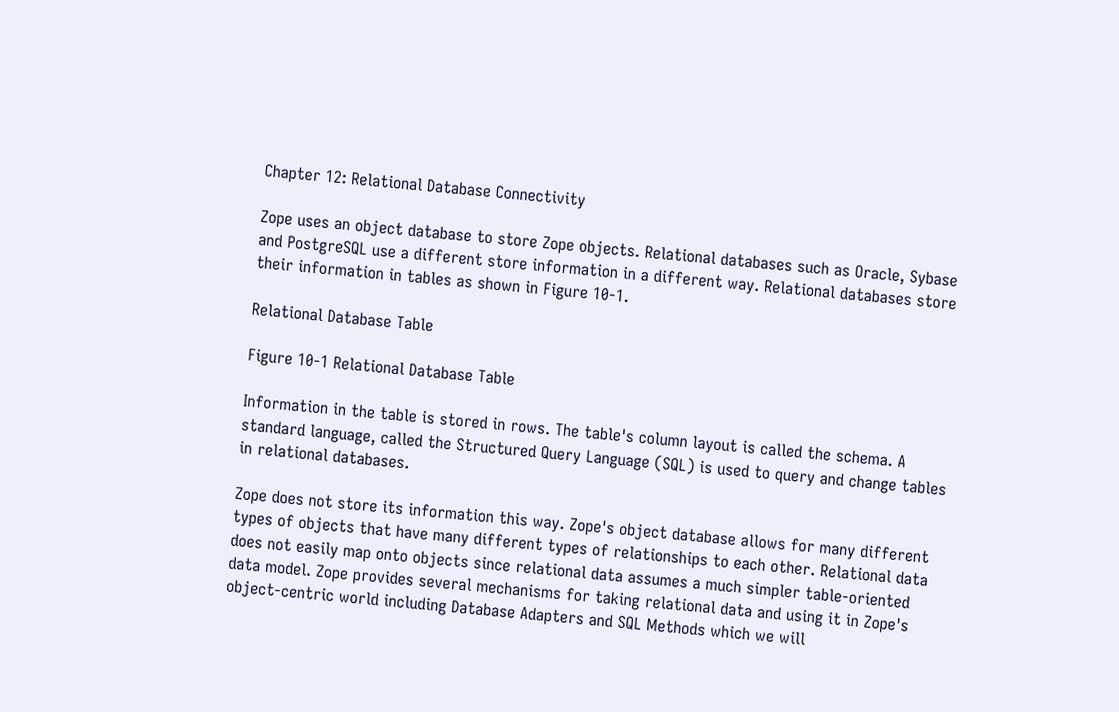Chapter 12: Relational Database Connectivity

Zope uses an object database to store Zope objects. Relational databases such as Oracle, Sybase and PostgreSQL use a different store information in a different way. Relational databases store their information in tables as shown in Figure 10-1.

Relational Database Table

Figure 10-1 Relational Database Table

Information in the table is stored in rows. The table's column layout is called the schema. A standard language, called the Structured Query Language (SQL) is used to query and change tables in relational databases.

Zope does not store its information this way. Zope's object database allows for many different types of objects that have many different types of relationships to each other. Relational data does not easily map onto objects since relational data assumes a much simpler table-oriented data model. Zope provides several mechanisms for taking relational data and using it in Zope's object-centric world including Database Adapters and SQL Methods which we will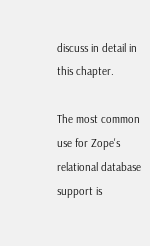discuss in detail in this chapter.

The most common use for Zope's relational database support is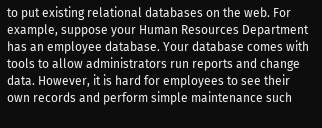to put existing relational databases on the web. For example, suppose your Human Resources Department has an employee database. Your database comes with tools to allow administrators run reports and change data. However, it is hard for employees to see their own records and perform simple maintenance such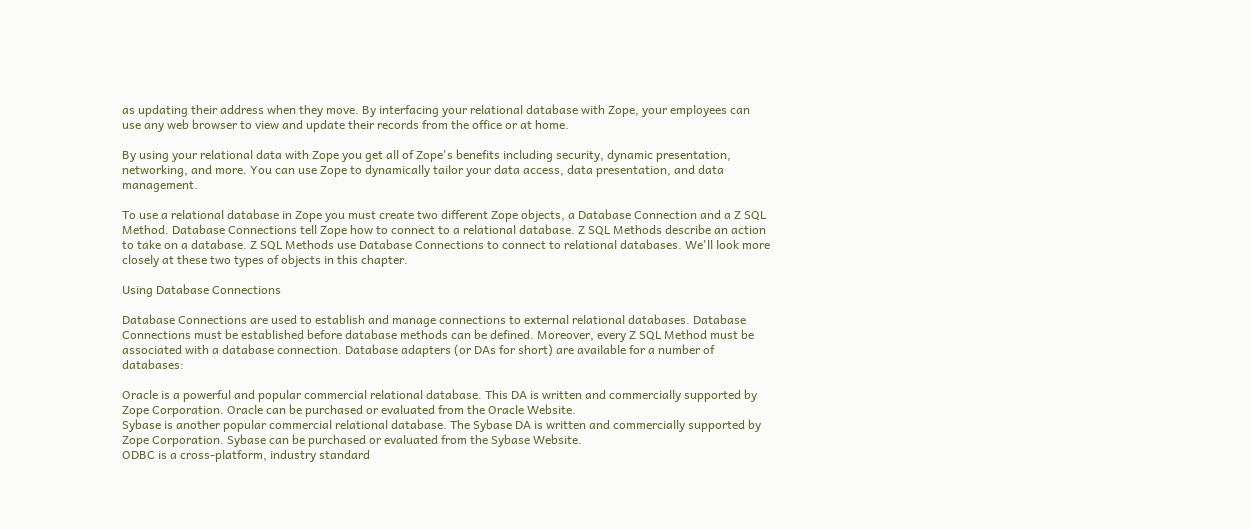as updating their address when they move. By interfacing your relational database with Zope, your employees can use any web browser to view and update their records from the office or at home.

By using your relational data with Zope you get all of Zope's benefits including security, dynamic presentation, networking, and more. You can use Zope to dynamically tailor your data access, data presentation, and data management.

To use a relational database in Zope you must create two different Zope objects, a Database Connection and a Z SQL Method. Database Connections tell Zope how to connect to a relational database. Z SQL Methods describe an action to take on a database. Z SQL Methods use Database Connections to connect to relational databases. We'll look more closely at these two types of objects in this chapter.

Using Database Connections

Database Connections are used to establish and manage connections to external relational databases. Database Connections must be established before database methods can be defined. Moreover, every Z SQL Method must be associated with a database connection. Database adapters (or DAs for short) are available for a number of databases:

Oracle is a powerful and popular commercial relational database. This DA is written and commercially supported by Zope Corporation. Oracle can be purchased or evaluated from the Oracle Website.
Sybase is another popular commercial relational database. The Sybase DA is written and commercially supported by Zope Corporation. Sybase can be purchased or evaluated from the Sybase Website.
ODBC is a cross-platform, industry standard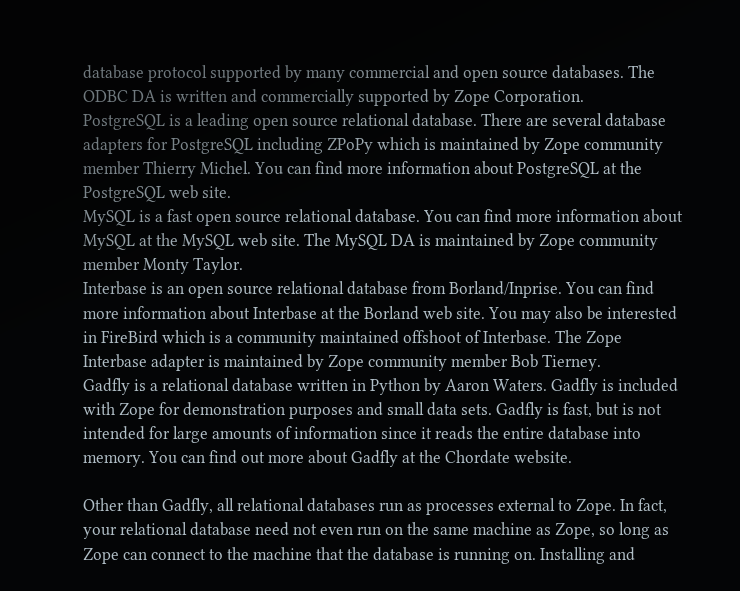database protocol supported by many commercial and open source databases. The ODBC DA is written and commercially supported by Zope Corporation.
PostgreSQL is a leading open source relational database. There are several database adapters for PostgreSQL including ZPoPy which is maintained by Zope community member Thierry Michel. You can find more information about PostgreSQL at the PostgreSQL web site.
MySQL is a fast open source relational database. You can find more information about MySQL at the MySQL web site. The MySQL DA is maintained by Zope community member Monty Taylor.
Interbase is an open source relational database from Borland/Inprise. You can find more information about Interbase at the Borland web site. You may also be interested in FireBird which is a community maintained offshoot of Interbase. The Zope Interbase adapter is maintained by Zope community member Bob Tierney.
Gadfly is a relational database written in Python by Aaron Waters. Gadfly is included with Zope for demonstration purposes and small data sets. Gadfly is fast, but is not intended for large amounts of information since it reads the entire database into memory. You can find out more about Gadfly at the Chordate website.

Other than Gadfly, all relational databases run as processes external to Zope. In fact, your relational database need not even run on the same machine as Zope, so long as Zope can connect to the machine that the database is running on. Installing and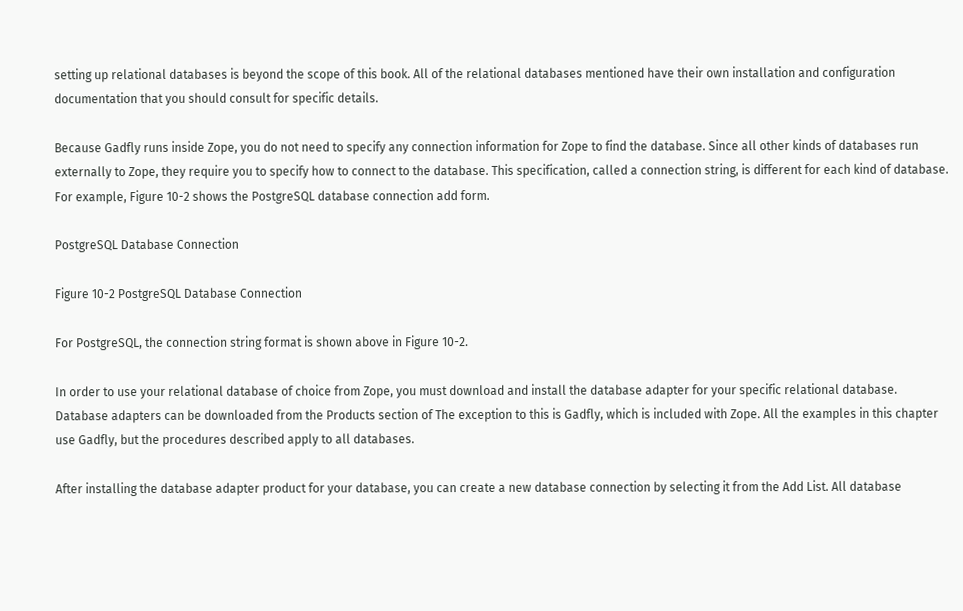setting up relational databases is beyond the scope of this book. All of the relational databases mentioned have their own installation and configuration documentation that you should consult for specific details.

Because Gadfly runs inside Zope, you do not need to specify any connection information for Zope to find the database. Since all other kinds of databases run externally to Zope, they require you to specify how to connect to the database. This specification, called a connection string, is different for each kind of database. For example, Figure 10-2 shows the PostgreSQL database connection add form.

PostgreSQL Database Connection

Figure 10-2 PostgreSQL Database Connection

For PostgreSQL, the connection string format is shown above in Figure 10-2.

In order to use your relational database of choice from Zope, you must download and install the database adapter for your specific relational database. Database adapters can be downloaded from the Products section of The exception to this is Gadfly, which is included with Zope. All the examples in this chapter use Gadfly, but the procedures described apply to all databases.

After installing the database adapter product for your database, you can create a new database connection by selecting it from the Add List. All database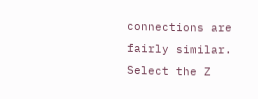connections are fairly similar. Select the Z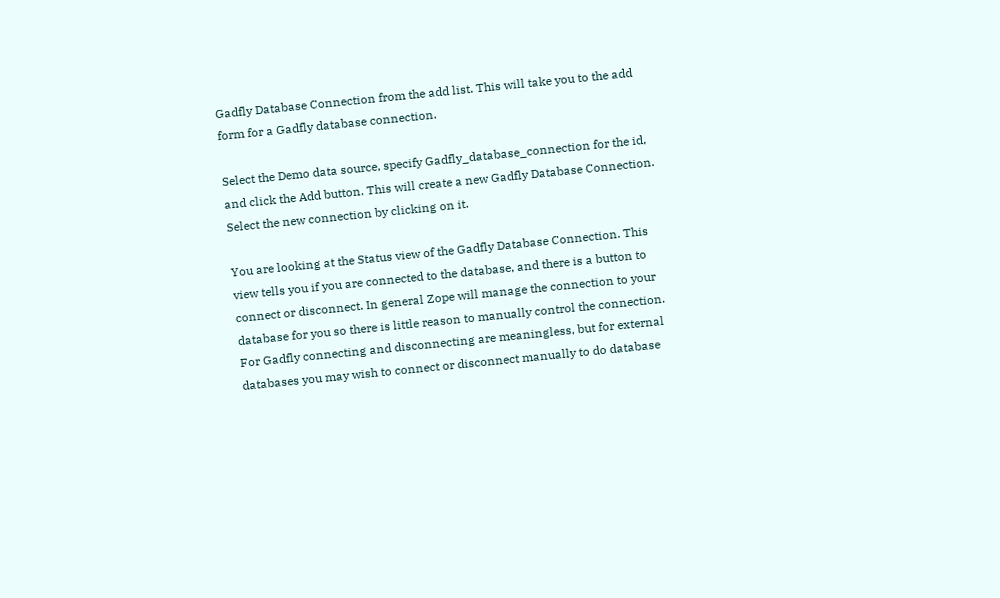Gadfly Database Connection from the add list. This will take you to the add form for a Gadfly database connection.

Select the Demo data source, specify Gadfly_database_connection for the id, and click the Add button. This will create a new Gadfly Database Connection. Select the new connection by clicking on it.

You are looking at the Status view of the Gadfly Database Connection. This view tells you if you are connected to the database, and there is a button to connect or disconnect. In general Zope will manage the connection to your database for you so there is little reason to manually control the connection. For Gadfly connecting and disconnecting are meaningless, but for external databases you may wish to connect or disconnect manually to do database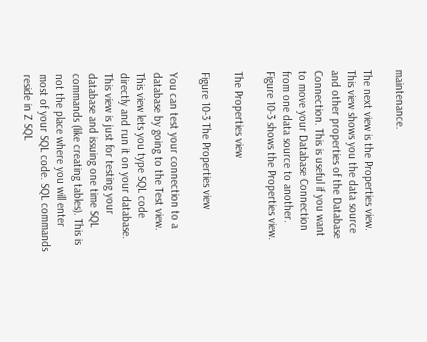maintenance.

The next view is the Properties view. This view shows you the data source and other properties of the Database Connection. This is useful if you want to move your Database Connection from one data source to another. Figure 10-3 shows the Properties view.

The Properties view

Figure 10-3 The Properties view

You can test your connection to a database by going to the Test view. This view lets you type SQL code directly and run it on your database. This view is just for testing your database and issuing one time SQL commands (like creating tables). This is not the place where you will enter most of your SQL code. SQL commands reside in Z SQL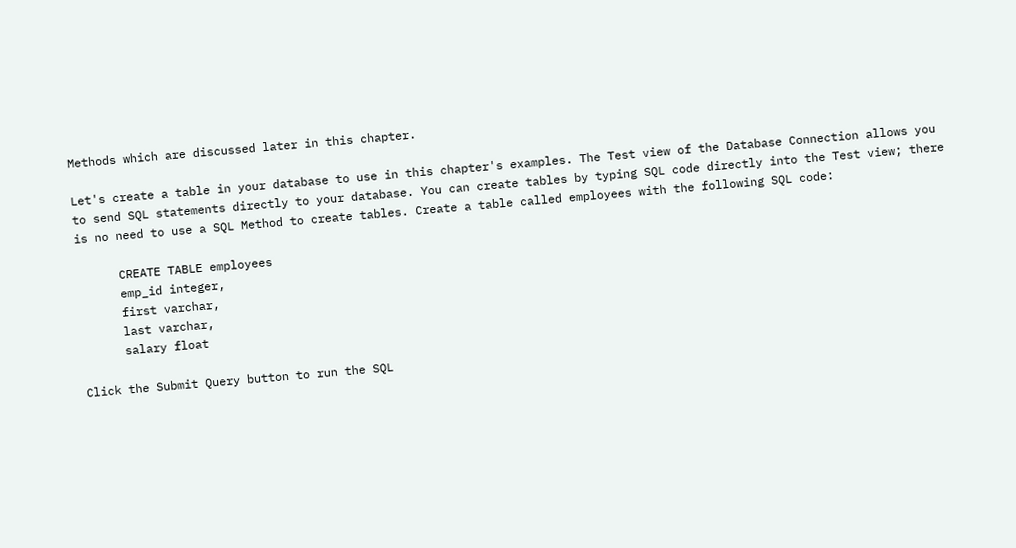Methods which are discussed later in this chapter.

Let's create a table in your database to use in this chapter's examples. The Test view of the Database Connection allows you to send SQL statements directly to your database. You can create tables by typing SQL code directly into the Test view; there is no need to use a SQL Method to create tables. Create a table called employees with the following SQL code:

      CREATE TABLE employees
      emp_id integer,
      first varchar,
      last varchar,
      salary float

Click the Submit Query button to run the SQL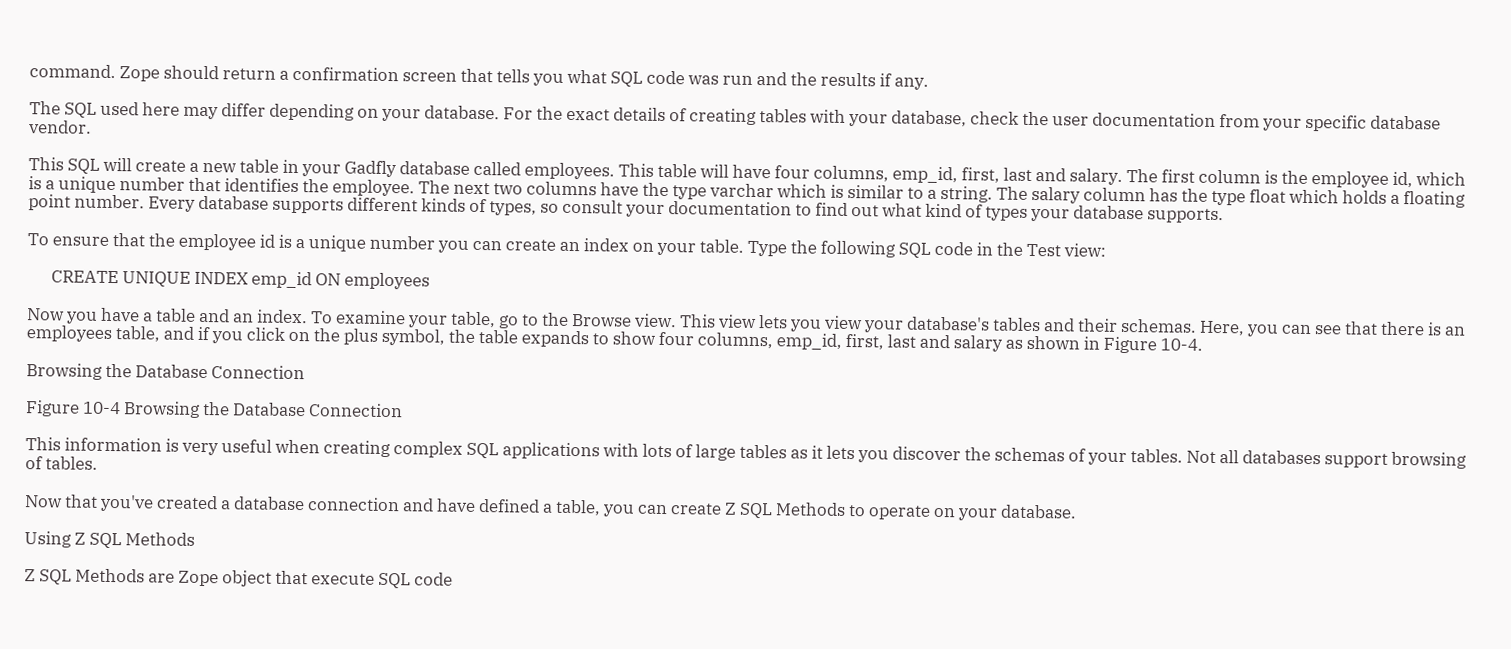command. Zope should return a confirmation screen that tells you what SQL code was run and the results if any.

The SQL used here may differ depending on your database. For the exact details of creating tables with your database, check the user documentation from your specific database vendor.

This SQL will create a new table in your Gadfly database called employees. This table will have four columns, emp_id, first, last and salary. The first column is the employee id, which is a unique number that identifies the employee. The next two columns have the type varchar which is similar to a string. The salary column has the type float which holds a floating point number. Every database supports different kinds of types, so consult your documentation to find out what kind of types your database supports.

To ensure that the employee id is a unique number you can create an index on your table. Type the following SQL code in the Test view:

      CREATE UNIQUE INDEX emp_id ON employees

Now you have a table and an index. To examine your table, go to the Browse view. This view lets you view your database's tables and their schemas. Here, you can see that there is an employees table, and if you click on the plus symbol, the table expands to show four columns, emp_id, first, last and salary as shown in Figure 10-4.

Browsing the Database Connection

Figure 10-4 Browsing the Database Connection

This information is very useful when creating complex SQL applications with lots of large tables as it lets you discover the schemas of your tables. Not all databases support browsing of tables.

Now that you've created a database connection and have defined a table, you can create Z SQL Methods to operate on your database.

Using Z SQL Methods

Z SQL Methods are Zope object that execute SQL code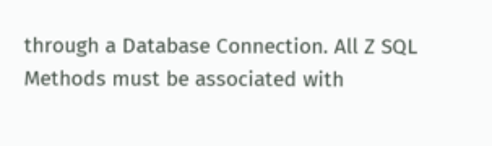through a Database Connection. All Z SQL Methods must be associated with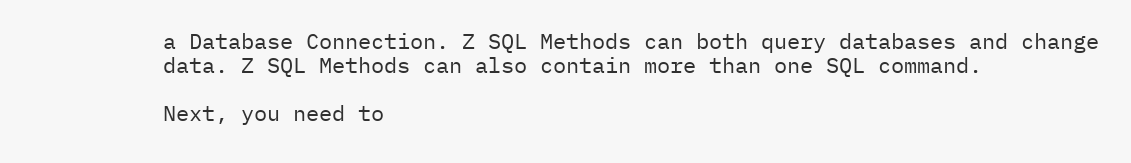a Database Connection. Z SQL Methods can both query databases and change data. Z SQL Methods can also contain more than one SQL command.

Next, you need to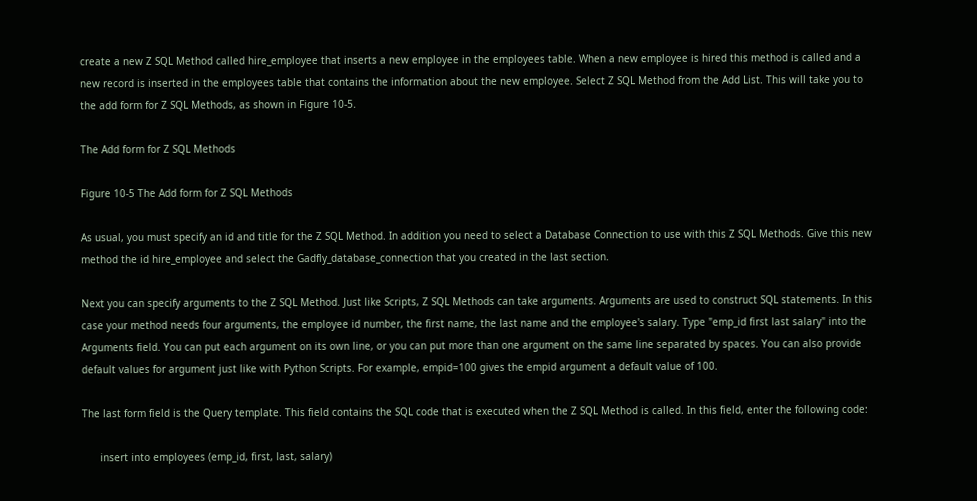create a new Z SQL Method called hire_employee that inserts a new employee in the employees table. When a new employee is hired this method is called and a new record is inserted in the employees table that contains the information about the new employee. Select Z SQL Method from the Add List. This will take you to the add form for Z SQL Methods, as shown in Figure 10-5.

The Add form for Z SQL Methods

Figure 10-5 The Add form for Z SQL Methods

As usual, you must specify an id and title for the Z SQL Method. In addition you need to select a Database Connection to use with this Z SQL Methods. Give this new method the id hire_employee and select the Gadfly_database_connection that you created in the last section.

Next you can specify arguments to the Z SQL Method. Just like Scripts, Z SQL Methods can take arguments. Arguments are used to construct SQL statements. In this case your method needs four arguments, the employee id number, the first name, the last name and the employee's salary. Type "emp_id first last salary" into the Arguments field. You can put each argument on its own line, or you can put more than one argument on the same line separated by spaces. You can also provide default values for argument just like with Python Scripts. For example, empid=100 gives the empid argument a default value of 100.

The last form field is the Query template. This field contains the SQL code that is executed when the Z SQL Method is called. In this field, enter the following code:

      insert into employees (emp_id, first, last, salary)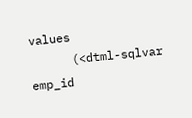values
      (<dtml-sqlvar emp_id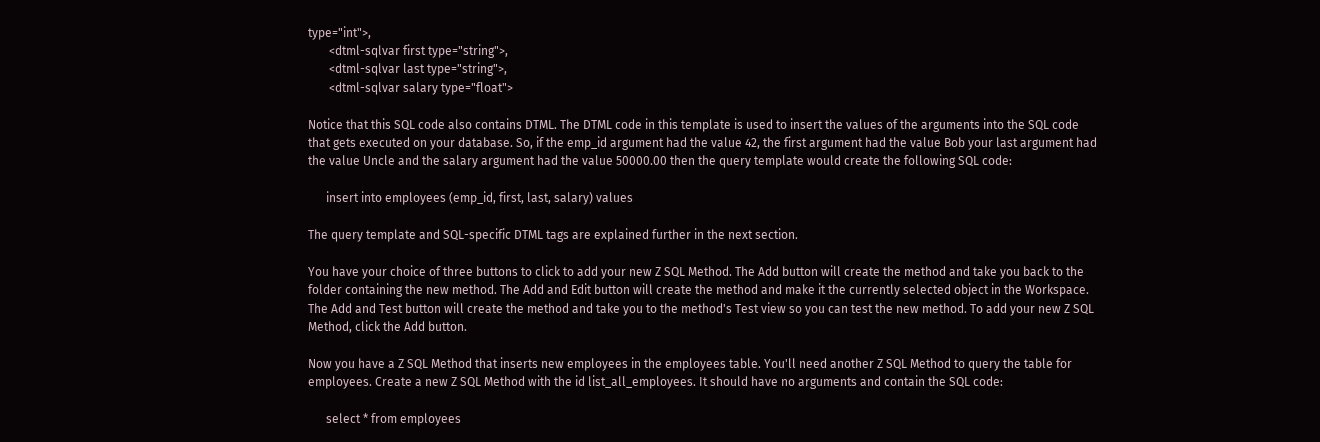type="int">,
       <dtml-sqlvar first type="string">,
       <dtml-sqlvar last type="string">,
       <dtml-sqlvar salary type="float">

Notice that this SQL code also contains DTML. The DTML code in this template is used to insert the values of the arguments into the SQL code that gets executed on your database. So, if the emp_id argument had the value 42, the first argument had the value Bob your last argument had the value Uncle and the salary argument had the value 50000.00 then the query template would create the following SQL code:

      insert into employees (emp_id, first, last, salary) values

The query template and SQL-specific DTML tags are explained further in the next section.

You have your choice of three buttons to click to add your new Z SQL Method. The Add button will create the method and take you back to the folder containing the new method. The Add and Edit button will create the method and make it the currently selected object in the Workspace. The Add and Test button will create the method and take you to the method's Test view so you can test the new method. To add your new Z SQL Method, click the Add button.

Now you have a Z SQL Method that inserts new employees in the employees table. You'll need another Z SQL Method to query the table for employees. Create a new Z SQL Method with the id list_all_employees. It should have no arguments and contain the SQL code:

      select * from employees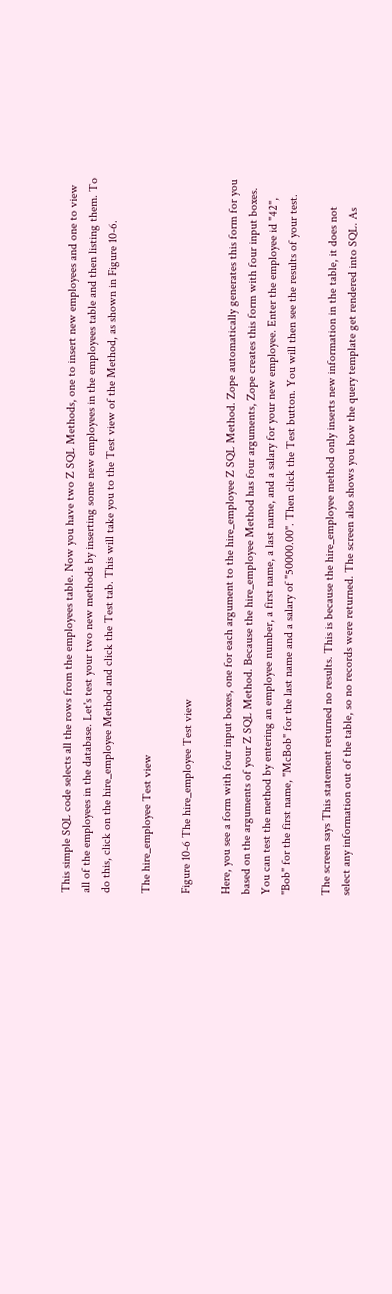This simple SQL code selects all the rows from the employees table. Now you have two Z SQL Methods, one to insert new employees and one to view all of the employees in the database. Let's test your two new methods by inserting some new employees in the employees table and then listing them. To do this, click on the hire_employee Method and click the Test tab. This will take you to the Test view of the Method, as shown in Figure 10-6.

The hire_employee Test view

Figure 10-6 The hire_employee Test view

Here, you see a form with four input boxes, one for each argument to the hire_employee Z SQL Method. Zope automatically generates this form for you based on the arguments of your Z SQL Method. Because the hire_employee Method has four arguments, Zope creates this form with four input boxes. You can test the method by entering an employee number, a first name, a last name, and a salary for your new employee. Enter the employee id "42", "Bob" for the first name, "McBob" for the last name and a salary of "50000.00". Then click the Test button. You will then see the results of your test.

The screen says This statement returned no results. This is because the hire_employee method only inserts new information in the table, it does not select any information out of the table, so no records were returned. The screen also shows you how the query template get rendered into SQL. As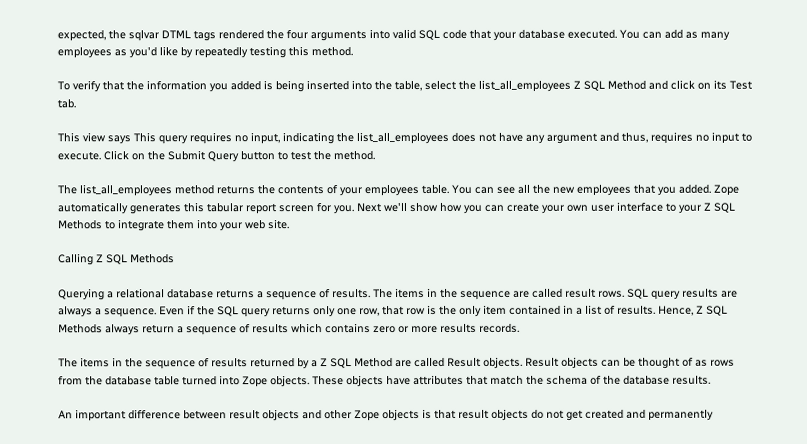expected, the sqlvar DTML tags rendered the four arguments into valid SQL code that your database executed. You can add as many employees as you'd like by repeatedly testing this method.

To verify that the information you added is being inserted into the table, select the list_all_employees Z SQL Method and click on its Test tab.

This view says This query requires no input, indicating the list_all_employees does not have any argument and thus, requires no input to execute. Click on the Submit Query button to test the method.

The list_all_employees method returns the contents of your employees table. You can see all the new employees that you added. Zope automatically generates this tabular report screen for you. Next we'll show how you can create your own user interface to your Z SQL Methods to integrate them into your web site.

Calling Z SQL Methods

Querying a relational database returns a sequence of results. The items in the sequence are called result rows. SQL query results are always a sequence. Even if the SQL query returns only one row, that row is the only item contained in a list of results. Hence, Z SQL Methods always return a sequence of results which contains zero or more results records.

The items in the sequence of results returned by a Z SQL Method are called Result objects. Result objects can be thought of as rows from the database table turned into Zope objects. These objects have attributes that match the schema of the database results.

An important difference between result objects and other Zope objects is that result objects do not get created and permanently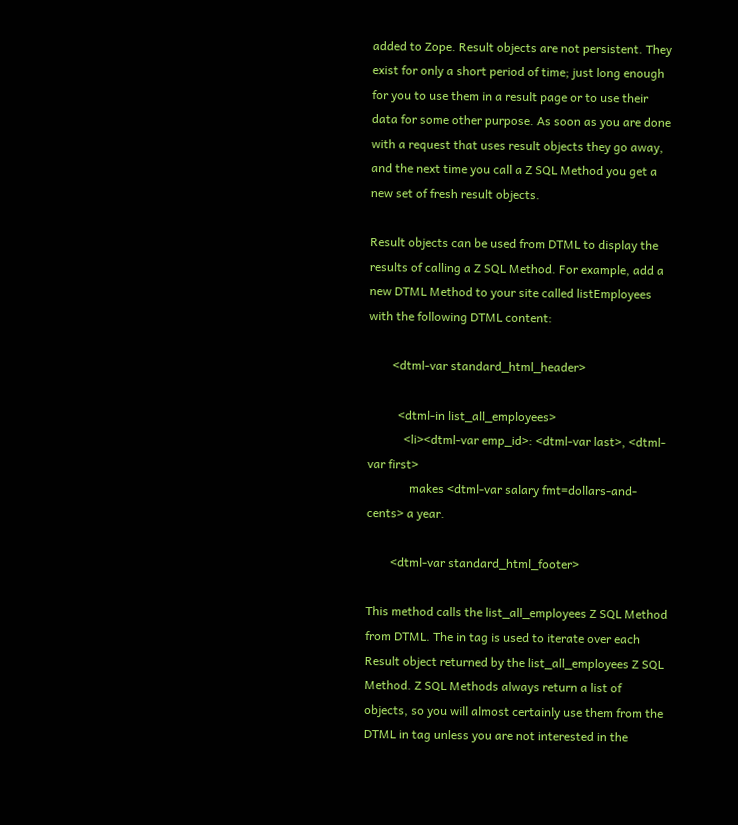added to Zope. Result objects are not persistent. They exist for only a short period of time; just long enough for you to use them in a result page or to use their data for some other purpose. As soon as you are done with a request that uses result objects they go away, and the next time you call a Z SQL Method you get a new set of fresh result objects.

Result objects can be used from DTML to display the results of calling a Z SQL Method. For example, add a new DTML Method to your site called listEmployees with the following DTML content:

        <dtml-var standard_html_header>

          <dtml-in list_all_employees>
            <li><dtml-var emp_id>: <dtml-var last>, <dtml-var first>
              makes <dtml-var salary fmt=dollars-and-cents> a year.

        <dtml-var standard_html_footer>

This method calls the list_all_employees Z SQL Method from DTML. The in tag is used to iterate over each Result object returned by the list_all_employees Z SQL Method. Z SQL Methods always return a list of objects, so you will almost certainly use them from the DTML in tag unless you are not interested in the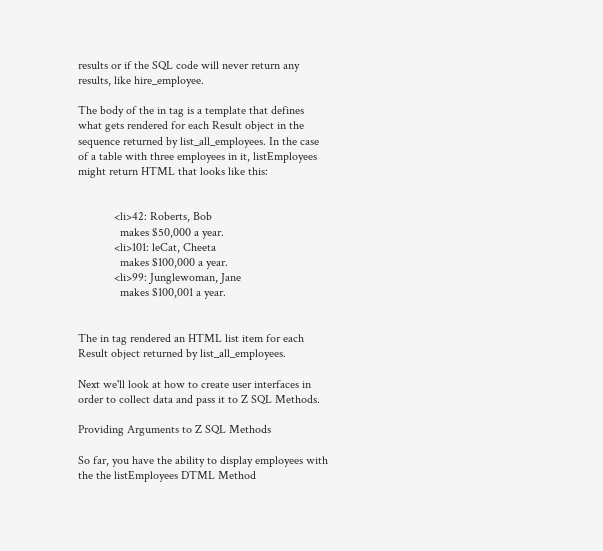results or if the SQL code will never return any results, like hire_employee.

The body of the in tag is a template that defines what gets rendered for each Result object in the sequence returned by list_all_employees. In the case of a table with three employees in it, listEmployees might return HTML that looks like this:


            <li>42: Roberts, Bob
              makes $50,000 a year.
            <li>101: leCat, Cheeta
              makes $100,000 a year.
            <li>99: Junglewoman, Jane
              makes $100,001 a year.


The in tag rendered an HTML list item for each Result object returned by list_all_employees.

Next we'll look at how to create user interfaces in order to collect data and pass it to Z SQL Methods.

Providing Arguments to Z SQL Methods

So far, you have the ability to display employees with the the listEmployees DTML Method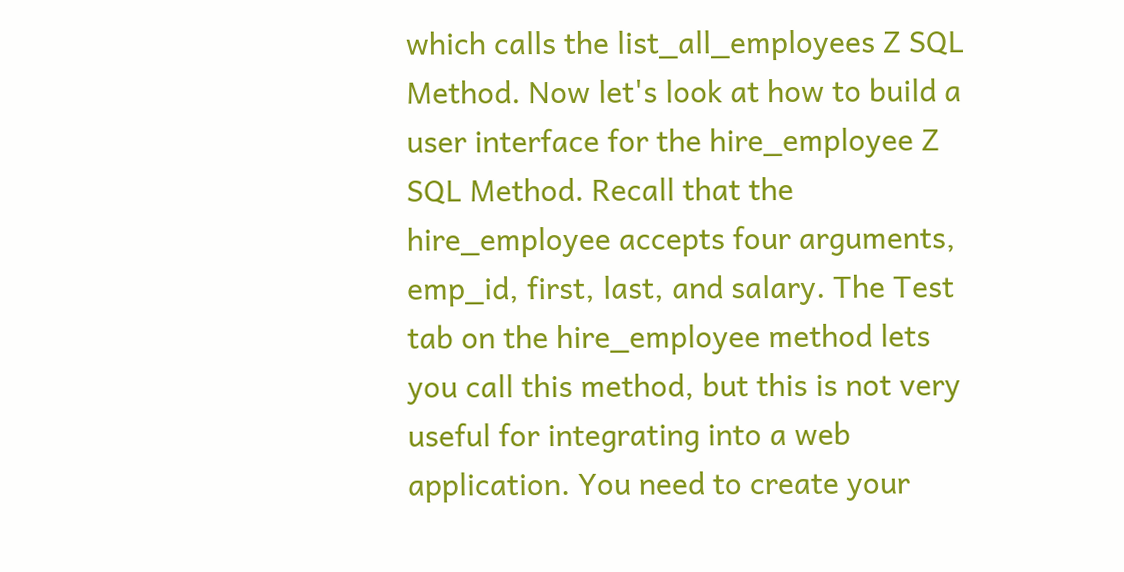which calls the list_all_employees Z SQL Method. Now let's look at how to build a user interface for the hire_employee Z SQL Method. Recall that the hire_employee accepts four arguments, emp_id, first, last, and salary. The Test tab on the hire_employee method lets you call this method, but this is not very useful for integrating into a web application. You need to create your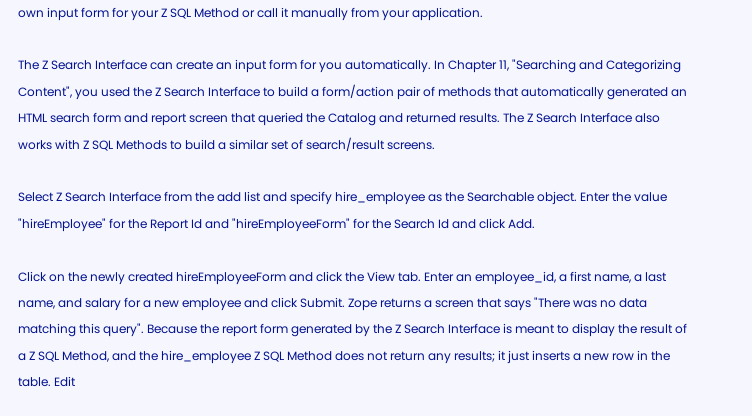own input form for your Z SQL Method or call it manually from your application.

The Z Search Interface can create an input form for you automatically. In Chapter 11, "Searching and Categorizing Content", you used the Z Search Interface to build a form/action pair of methods that automatically generated an HTML search form and report screen that queried the Catalog and returned results. The Z Search Interface also works with Z SQL Methods to build a similar set of search/result screens.

Select Z Search Interface from the add list and specify hire_employee as the Searchable object. Enter the value "hireEmployee" for the Report Id and "hireEmployeeForm" for the Search Id and click Add.

Click on the newly created hireEmployeeForm and click the View tab. Enter an employee_id, a first name, a last name, and salary for a new employee and click Submit. Zope returns a screen that says "There was no data matching this query". Because the report form generated by the Z Search Interface is meant to display the result of a Z SQL Method, and the hire_employee Z SQL Method does not return any results; it just inserts a new row in the table. Edit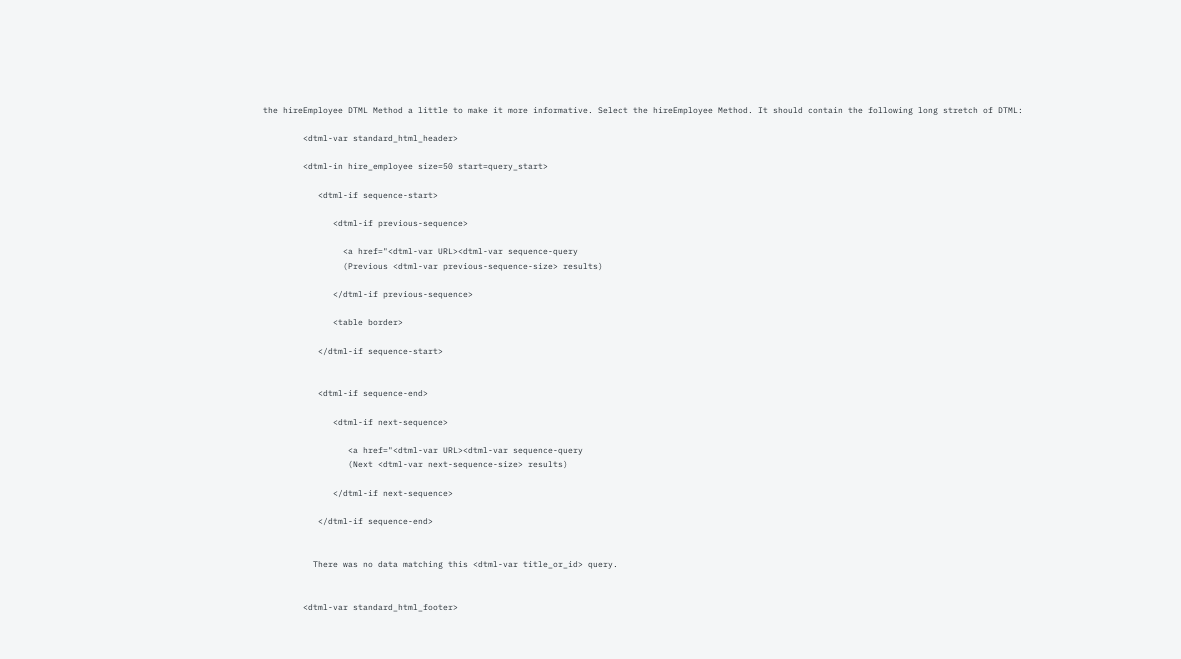the hireEmployee DTML Method a little to make it more informative. Select the hireEmployee Method. It should contain the following long stretch of DTML:

        <dtml-var standard_html_header>

        <dtml-in hire_employee size=50 start=query_start>

           <dtml-if sequence-start>

              <dtml-if previous-sequence>

                <a href="<dtml-var URL><dtml-var sequence-query
                (Previous <dtml-var previous-sequence-size> results)

              </dtml-if previous-sequence>

              <table border>

           </dtml-if sequence-start>


           <dtml-if sequence-end>

              <dtml-if next-sequence>

                 <a href="<dtml-var URL><dtml-var sequence-query
                 (Next <dtml-var next-sequence-size> results)

              </dtml-if next-sequence>

           </dtml-if sequence-end>


          There was no data matching this <dtml-var title_or_id> query.


        <dtml-var standard_html_footer>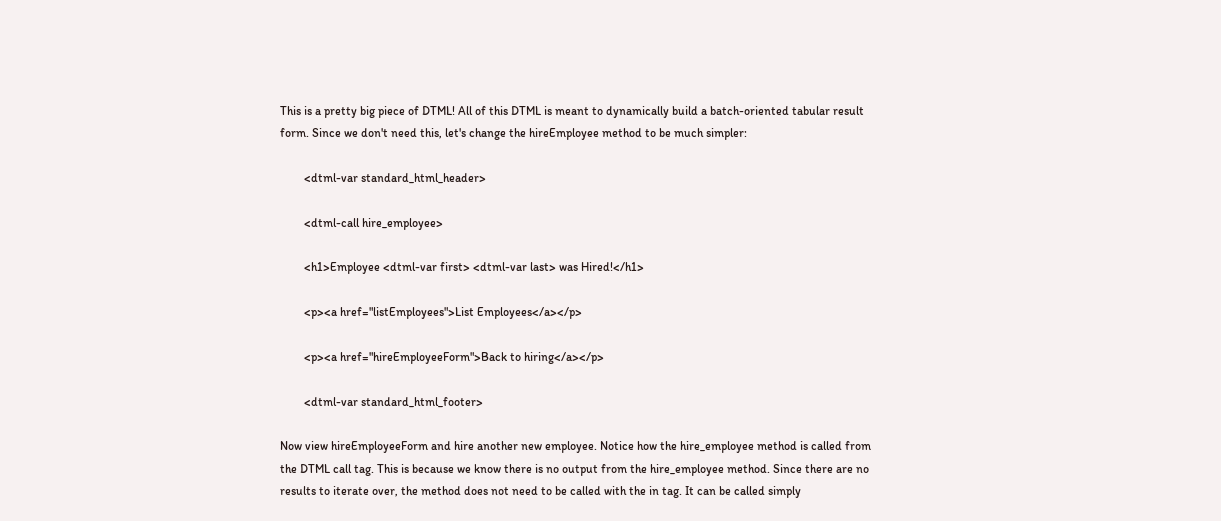This is a pretty big piece of DTML! All of this DTML is meant to dynamically build a batch-oriented tabular result form. Since we don't need this, let's change the hireEmployee method to be much simpler:

        <dtml-var standard_html_header>

        <dtml-call hire_employee>

        <h1>Employee <dtml-var first> <dtml-var last> was Hired!</h1>

        <p><a href="listEmployees">List Employees</a></p>

        <p><a href="hireEmployeeForm">Back to hiring</a></p>

        <dtml-var standard_html_footer>

Now view hireEmployeeForm and hire another new employee. Notice how the hire_employee method is called from the DTML call tag. This is because we know there is no output from the hire_employee method. Since there are no results to iterate over, the method does not need to be called with the in tag. It can be called simply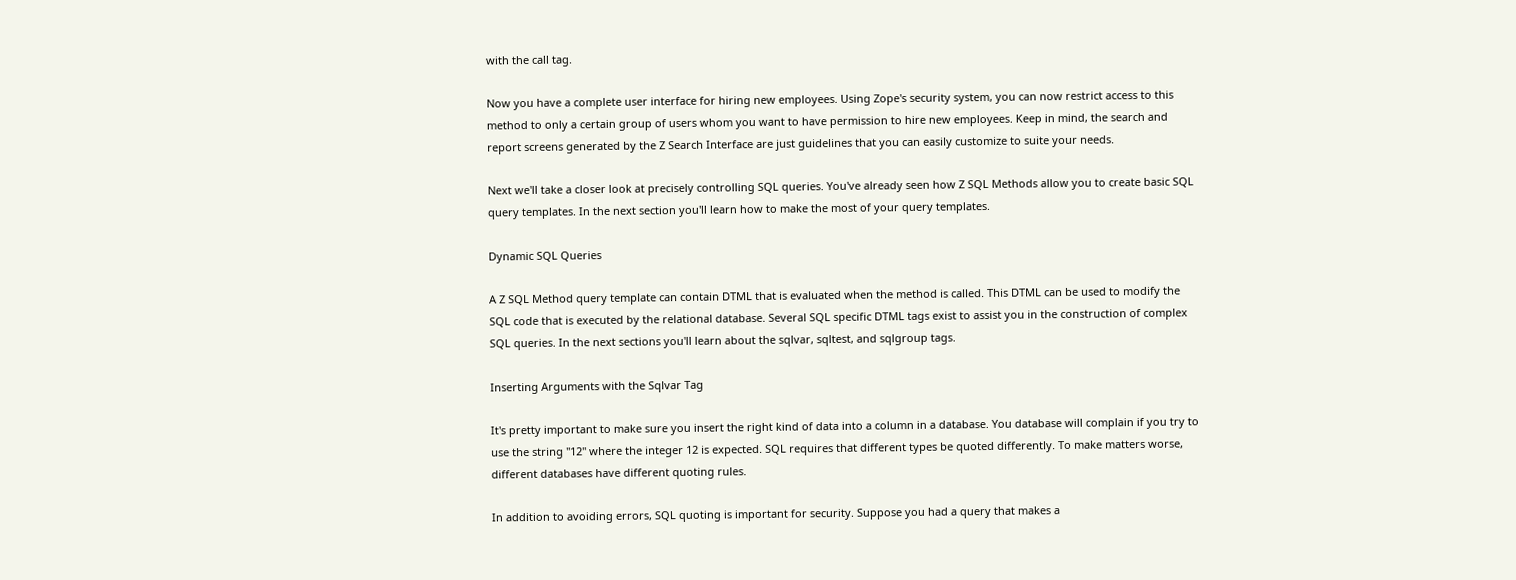with the call tag.

Now you have a complete user interface for hiring new employees. Using Zope's security system, you can now restrict access to this method to only a certain group of users whom you want to have permission to hire new employees. Keep in mind, the search and report screens generated by the Z Search Interface are just guidelines that you can easily customize to suite your needs.

Next we'll take a closer look at precisely controlling SQL queries. You've already seen how Z SQL Methods allow you to create basic SQL query templates. In the next section you'll learn how to make the most of your query templates.

Dynamic SQL Queries

A Z SQL Method query template can contain DTML that is evaluated when the method is called. This DTML can be used to modify the SQL code that is executed by the relational database. Several SQL specific DTML tags exist to assist you in the construction of complex SQL queries. In the next sections you'll learn about the sqlvar, sqltest, and sqlgroup tags.

Inserting Arguments with the Sqlvar Tag

It's pretty important to make sure you insert the right kind of data into a column in a database. You database will complain if you try to use the string "12" where the integer 12 is expected. SQL requires that different types be quoted differently. To make matters worse, different databases have different quoting rules.

In addition to avoiding errors, SQL quoting is important for security. Suppose you had a query that makes a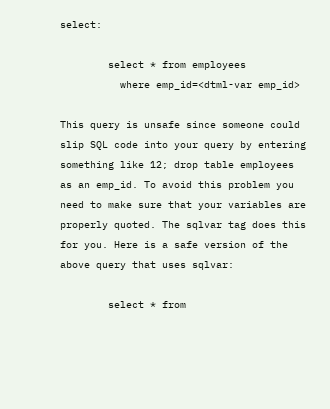select:

        select * from employees
          where emp_id=<dtml-var emp_id>

This query is unsafe since someone could slip SQL code into your query by entering something like 12; drop table employees as an emp_id. To avoid this problem you need to make sure that your variables are properly quoted. The sqlvar tag does this for you. Here is a safe version of the above query that uses sqlvar:

        select * from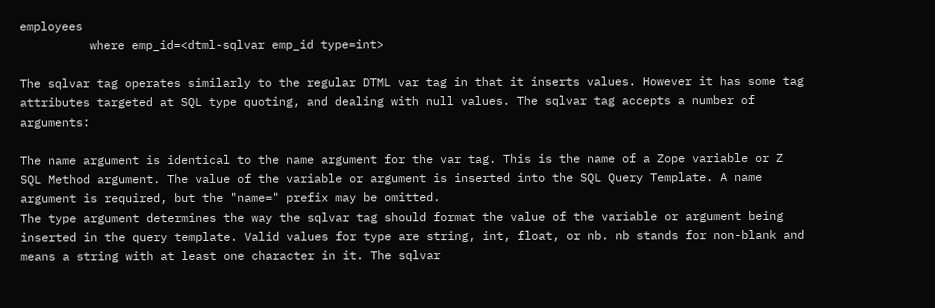employees
          where emp_id=<dtml-sqlvar emp_id type=int>

The sqlvar tag operates similarly to the regular DTML var tag in that it inserts values. However it has some tag attributes targeted at SQL type quoting, and dealing with null values. The sqlvar tag accepts a number of arguments:

The name argument is identical to the name argument for the var tag. This is the name of a Zope variable or Z SQL Method argument. The value of the variable or argument is inserted into the SQL Query Template. A name argument is required, but the "name=" prefix may be omitted.
The type argument determines the way the sqlvar tag should format the value of the variable or argument being inserted in the query template. Valid values for type are string, int, float, or nb. nb stands for non-blank and means a string with at least one character in it. The sqlvar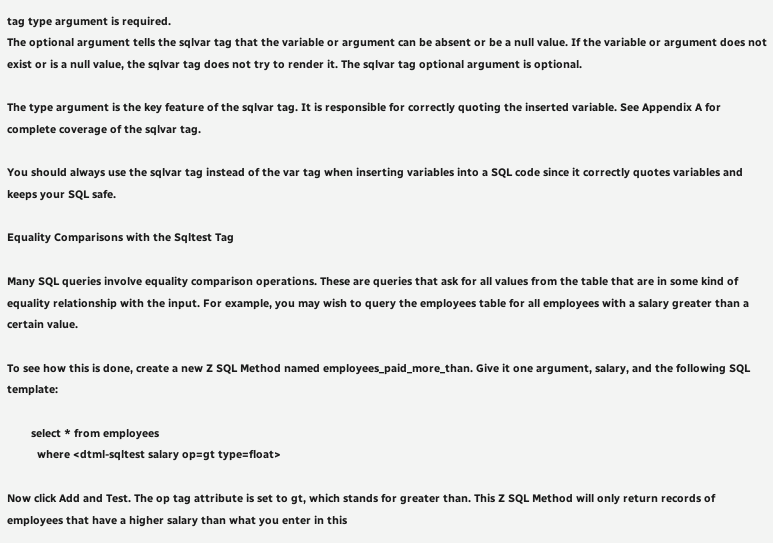tag type argument is required.
The optional argument tells the sqlvar tag that the variable or argument can be absent or be a null value. If the variable or argument does not exist or is a null value, the sqlvar tag does not try to render it. The sqlvar tag optional argument is optional.

The type argument is the key feature of the sqlvar tag. It is responsible for correctly quoting the inserted variable. See Appendix A for complete coverage of the sqlvar tag.

You should always use the sqlvar tag instead of the var tag when inserting variables into a SQL code since it correctly quotes variables and keeps your SQL safe.

Equality Comparisons with the Sqltest Tag

Many SQL queries involve equality comparison operations. These are queries that ask for all values from the table that are in some kind of equality relationship with the input. For example, you may wish to query the employees table for all employees with a salary greater than a certain value.

To see how this is done, create a new Z SQL Method named employees_paid_more_than. Give it one argument, salary, and the following SQL template:

        select * from employees
          where <dtml-sqltest salary op=gt type=float>

Now click Add and Test. The op tag attribute is set to gt, which stands for greater than. This Z SQL Method will only return records of employees that have a higher salary than what you enter in this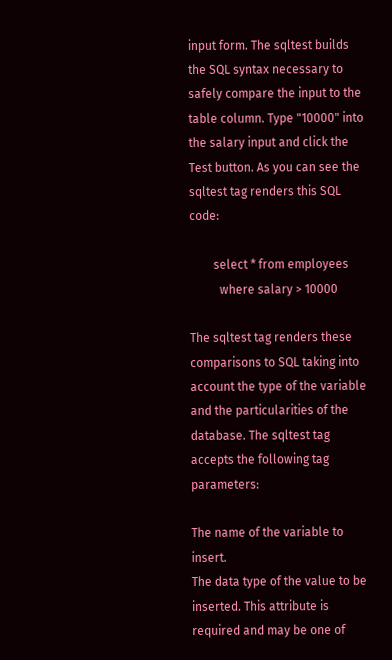input form. The sqltest builds the SQL syntax necessary to safely compare the input to the table column. Type "10000" into the salary input and click the Test button. As you can see the sqltest tag renders this SQL code:

        select * from employees
          where salary > 10000

The sqltest tag renders these comparisons to SQL taking into account the type of the variable and the particularities of the database. The sqltest tag accepts the following tag parameters:

The name of the variable to insert.
The data type of the value to be inserted. This attribute is required and may be one of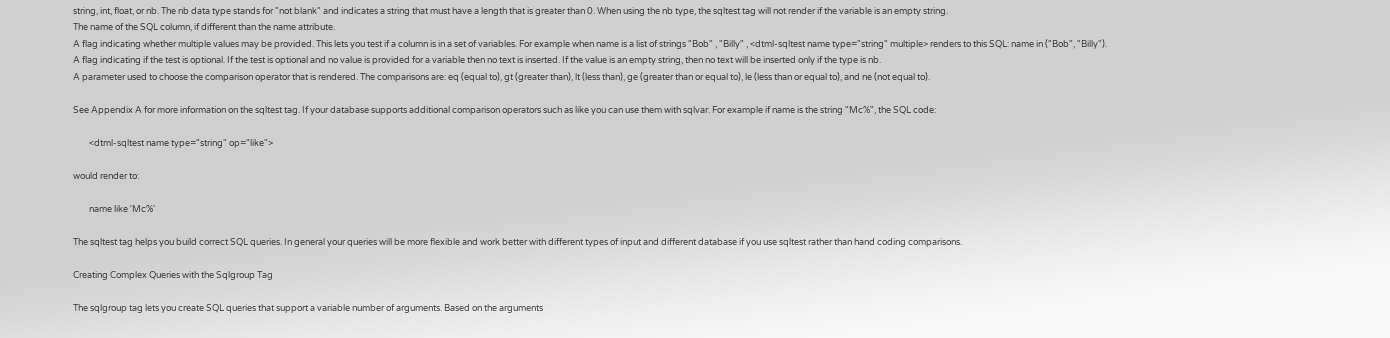string, int, float, or nb. The nb data type stands for "not blank" and indicates a string that must have a length that is greater than 0. When using the nb type, the sqltest tag will not render if the variable is an empty string.
The name of the SQL column, if different than the name attribute.
A flag indicating whether multiple values may be provided. This lets you test if a column is in a set of variables. For example when name is a list of strings "Bob" , "Billy" , <dtml-sqltest name type="string" multiple> renders to this SQL: name in ("Bob", "Billy").
A flag indicating if the test is optional. If the test is optional and no value is provided for a variable then no text is inserted. If the value is an empty string, then no text will be inserted only if the type is nb.
A parameter used to choose the comparison operator that is rendered. The comparisons are: eq (equal to), gt (greater than), lt (less than), ge (greater than or equal to), le (less than or equal to), and ne (not equal to).

See Appendix A for more information on the sqltest tag. If your database supports additional comparison operators such as like you can use them with sqlvar. For example if name is the string "Mc%", the SQL code:

        <dtml-sqltest name type="string" op="like">

would render to:

        name like 'Mc%'

The sqltest tag helps you build correct SQL queries. In general your queries will be more flexible and work better with different types of input and different database if you use sqltest rather than hand coding comparisons.

Creating Complex Queries with the Sqlgroup Tag

The sqlgroup tag lets you create SQL queries that support a variable number of arguments. Based on the arguments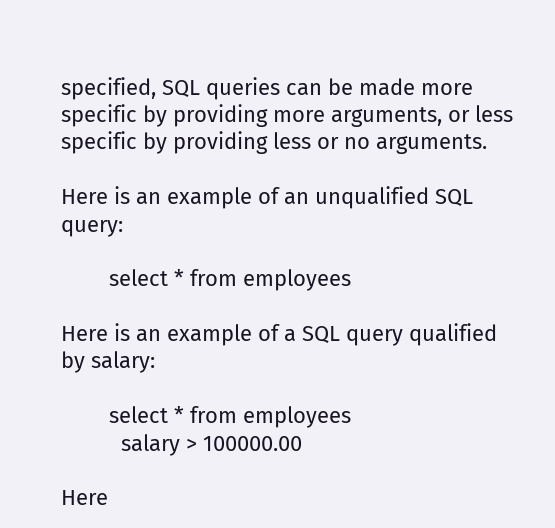specified, SQL queries can be made more specific by providing more arguments, or less specific by providing less or no arguments.

Here is an example of an unqualified SQL query:

        select * from employees

Here is an example of a SQL query qualified by salary:

        select * from employees
          salary > 100000.00

Here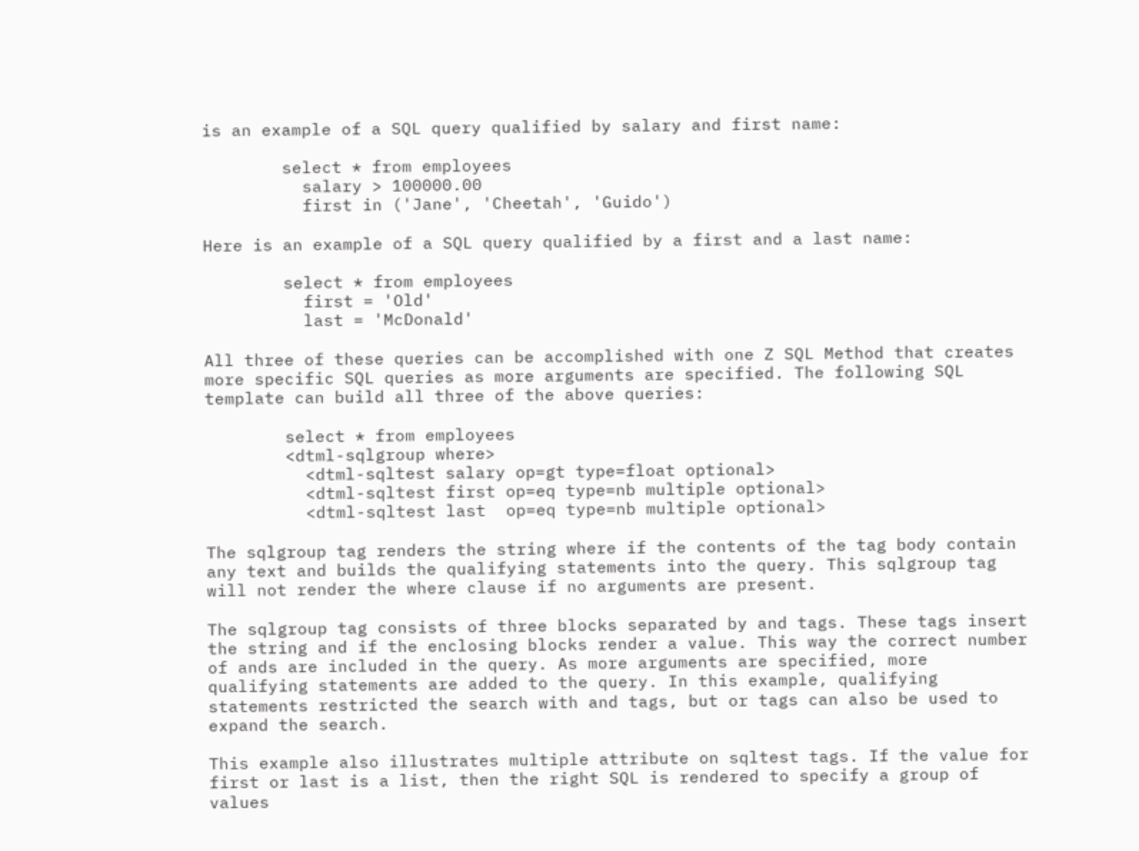is an example of a SQL query qualified by salary and first name:

        select * from employees
          salary > 100000.00
          first in ('Jane', 'Cheetah', 'Guido')

Here is an example of a SQL query qualified by a first and a last name:

        select * from employees
          first = 'Old'
          last = 'McDonald'

All three of these queries can be accomplished with one Z SQL Method that creates more specific SQL queries as more arguments are specified. The following SQL template can build all three of the above queries:

        select * from employees
        <dtml-sqlgroup where>
          <dtml-sqltest salary op=gt type=float optional>
          <dtml-sqltest first op=eq type=nb multiple optional>
          <dtml-sqltest last  op=eq type=nb multiple optional>

The sqlgroup tag renders the string where if the contents of the tag body contain any text and builds the qualifying statements into the query. This sqlgroup tag will not render the where clause if no arguments are present.

The sqlgroup tag consists of three blocks separated by and tags. These tags insert the string and if the enclosing blocks render a value. This way the correct number of ands are included in the query. As more arguments are specified, more qualifying statements are added to the query. In this example, qualifying statements restricted the search with and tags, but or tags can also be used to expand the search.

This example also illustrates multiple attribute on sqltest tags. If the value for first or last is a list, then the right SQL is rendered to specify a group of values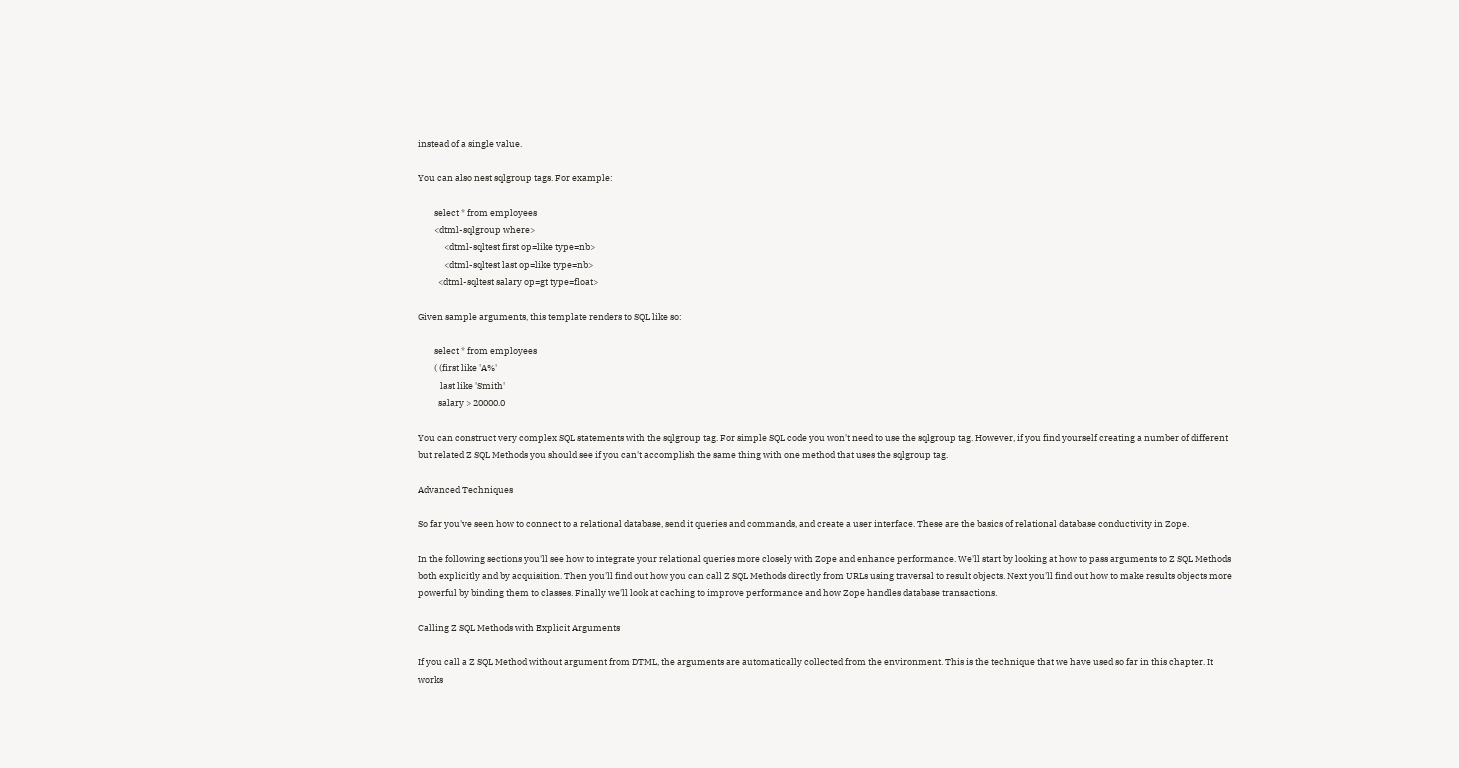instead of a single value.

You can also nest sqlgroup tags. For example:

        select * from employees
        <dtml-sqlgroup where>
             <dtml-sqltest first op=like type=nb>
             <dtml-sqltest last op=like type=nb>
          <dtml-sqltest salary op=gt type=float>

Given sample arguments, this template renders to SQL like so:

        select * from employees
        ( (first like 'A%'
           last like 'Smith'
          salary > 20000.0

You can construct very complex SQL statements with the sqlgroup tag. For simple SQL code you won't need to use the sqlgroup tag. However, if you find yourself creating a number of different but related Z SQL Methods you should see if you can't accomplish the same thing with one method that uses the sqlgroup tag.

Advanced Techniques

So far you've seen how to connect to a relational database, send it queries and commands, and create a user interface. These are the basics of relational database conductivity in Zope.

In the following sections you'll see how to integrate your relational queries more closely with Zope and enhance performance. We'll start by looking at how to pass arguments to Z SQL Methods both explicitly and by acquisition. Then you'll find out how you can call Z SQL Methods directly from URLs using traversal to result objects. Next you'll find out how to make results objects more powerful by binding them to classes. Finally we'll look at caching to improve performance and how Zope handles database transactions.

Calling Z SQL Methods with Explicit Arguments

If you call a Z SQL Method without argument from DTML, the arguments are automatically collected from the environment. This is the technique that we have used so far in this chapter. It works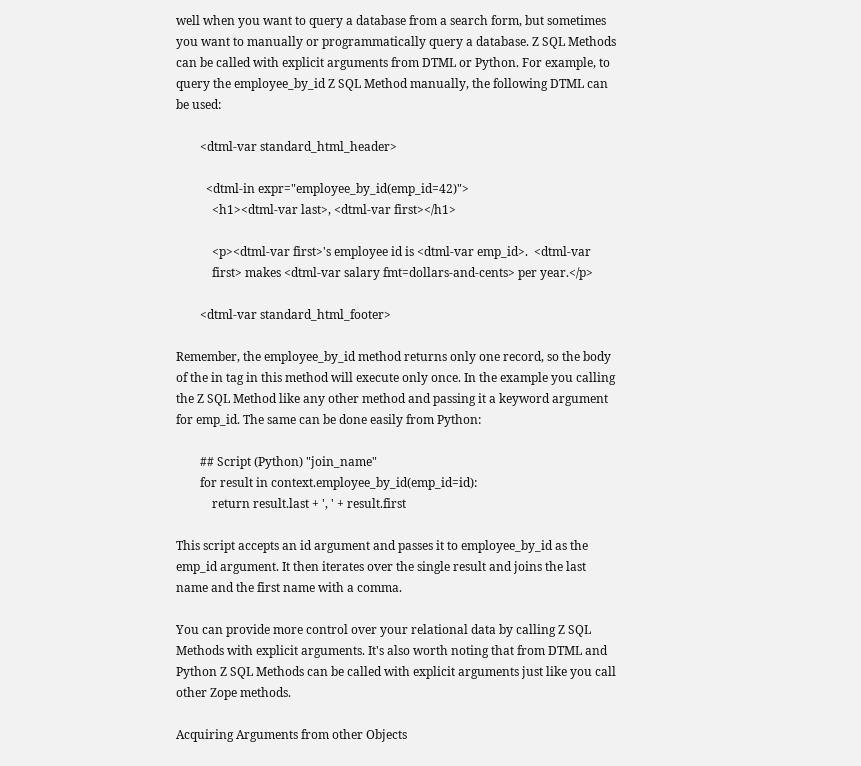well when you want to query a database from a search form, but sometimes you want to manually or programmatically query a database. Z SQL Methods can be called with explicit arguments from DTML or Python. For example, to query the employee_by_id Z SQL Method manually, the following DTML can be used:

        <dtml-var standard_html_header>

          <dtml-in expr="employee_by_id(emp_id=42)">
            <h1><dtml-var last>, <dtml-var first></h1>

            <p><dtml-var first>'s employee id is <dtml-var emp_id>.  <dtml-var
            first> makes <dtml-var salary fmt=dollars-and-cents> per year.</p>

        <dtml-var standard_html_footer>

Remember, the employee_by_id method returns only one record, so the body of the in tag in this method will execute only once. In the example you calling the Z SQL Method like any other method and passing it a keyword argument for emp_id. The same can be done easily from Python:

        ## Script (Python) "join_name"
        for result in context.employee_by_id(emp_id=id):
            return result.last + ', ' + result.first

This script accepts an id argument and passes it to employee_by_id as the emp_id argument. It then iterates over the single result and joins the last name and the first name with a comma.

You can provide more control over your relational data by calling Z SQL Methods with explicit arguments. It's also worth noting that from DTML and Python Z SQL Methods can be called with explicit arguments just like you call other Zope methods.

Acquiring Arguments from other Objects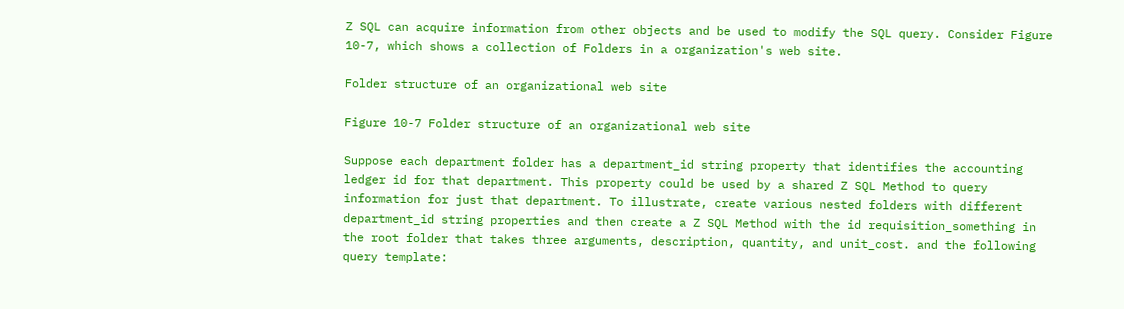Z SQL can acquire information from other objects and be used to modify the SQL query. Consider Figure 10-7, which shows a collection of Folders in a organization's web site.

Folder structure of an organizational web site

Figure 10-7 Folder structure of an organizational web site

Suppose each department folder has a department_id string property that identifies the accounting ledger id for that department. This property could be used by a shared Z SQL Method to query information for just that department. To illustrate, create various nested folders with different department_id string properties and then create a Z SQL Method with the id requisition_something in the root folder that takes three arguments, description, quantity, and unit_cost. and the following query template: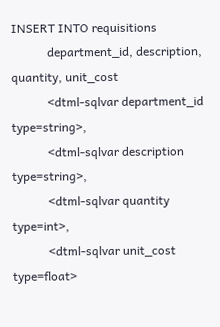INSERT INTO requisitions
            department_id, description, quantity, unit_cost
            <dtml-sqlvar department_id type=string>,
            <dtml-sqlvar description type=string>,
            <dtml-sqlvar quantity type=int>,
            <dtml-sqlvar unit_cost type=float>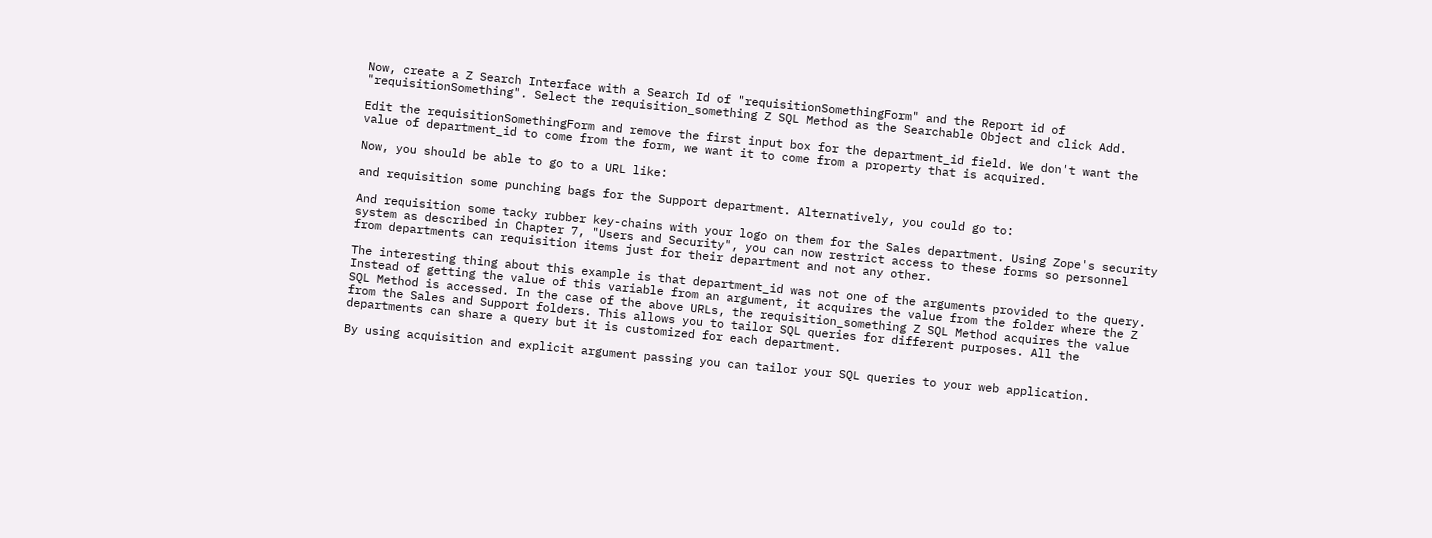Now, create a Z Search Interface with a Search Id of "requisitionSomethingForm" and the Report id of "requisitionSomething". Select the requisition_something Z SQL Method as the Searchable Object and click Add.

Edit the requisitionSomethingForm and remove the first input box for the department_id field. We don't want the value of department_id to come from the form, we want it to come from a property that is acquired.

Now, you should be able to go to a URL like:

and requisition some punching bags for the Support department. Alternatively, you could go to:

And requisition some tacky rubber key-chains with your logo on them for the Sales department. Using Zope's security system as described in Chapter 7, "Users and Security", you can now restrict access to these forms so personnel from departments can requisition items just for their department and not any other.

The interesting thing about this example is that department_id was not one of the arguments provided to the query. Instead of getting the value of this variable from an argument, it acquires the value from the folder where the Z SQL Method is accessed. In the case of the above URLs, the requisition_something Z SQL Method acquires the value from the Sales and Support folders. This allows you to tailor SQL queries for different purposes. All the departments can share a query but it is customized for each department.

By using acquisition and explicit argument passing you can tailor your SQL queries to your web application.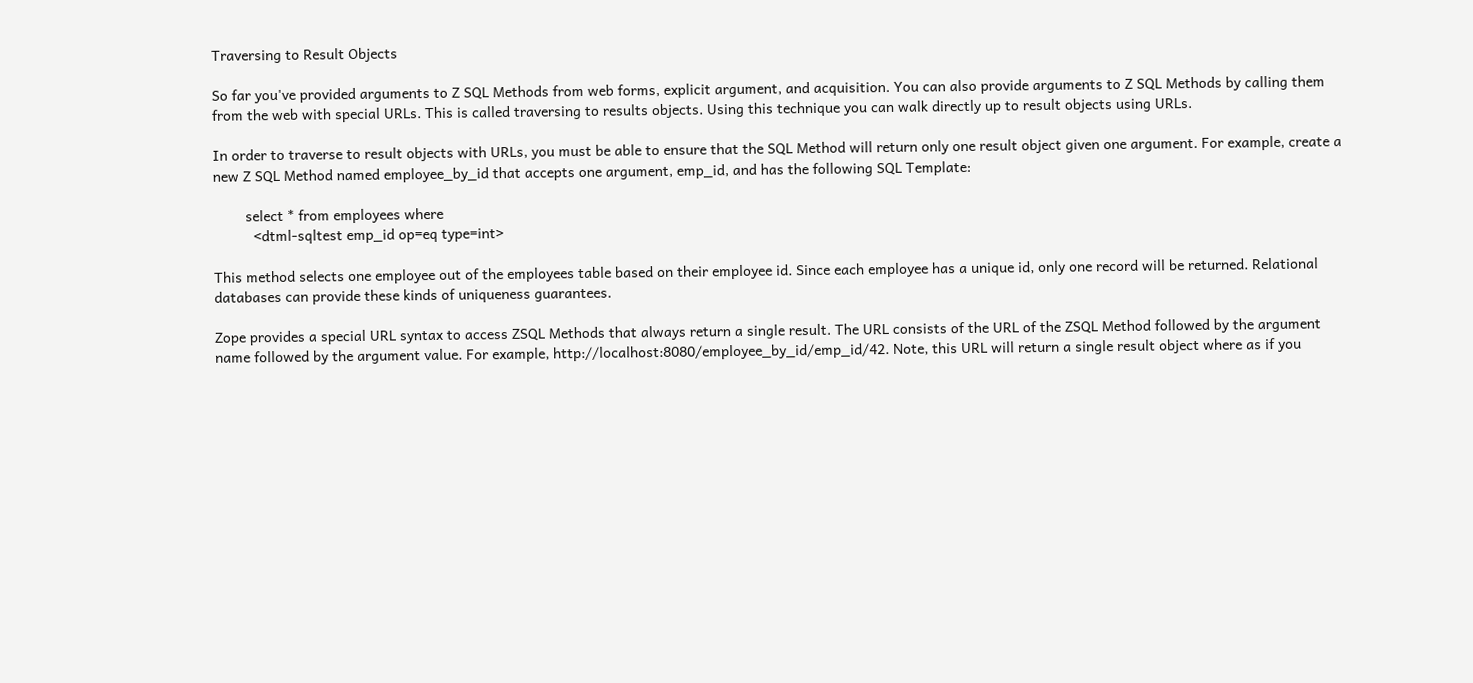Traversing to Result Objects

So far you've provided arguments to Z SQL Methods from web forms, explicit argument, and acquisition. You can also provide arguments to Z SQL Methods by calling them from the web with special URLs. This is called traversing to results objects. Using this technique you can walk directly up to result objects using URLs.

In order to traverse to result objects with URLs, you must be able to ensure that the SQL Method will return only one result object given one argument. For example, create a new Z SQL Method named employee_by_id that accepts one argument, emp_id, and has the following SQL Template:

        select * from employees where
          <dtml-sqltest emp_id op=eq type=int>

This method selects one employee out of the employees table based on their employee id. Since each employee has a unique id, only one record will be returned. Relational databases can provide these kinds of uniqueness guarantees.

Zope provides a special URL syntax to access ZSQL Methods that always return a single result. The URL consists of the URL of the ZSQL Method followed by the argument name followed by the argument value. For example, http://localhost:8080/employee_by_id/emp_id/42. Note, this URL will return a single result object where as if you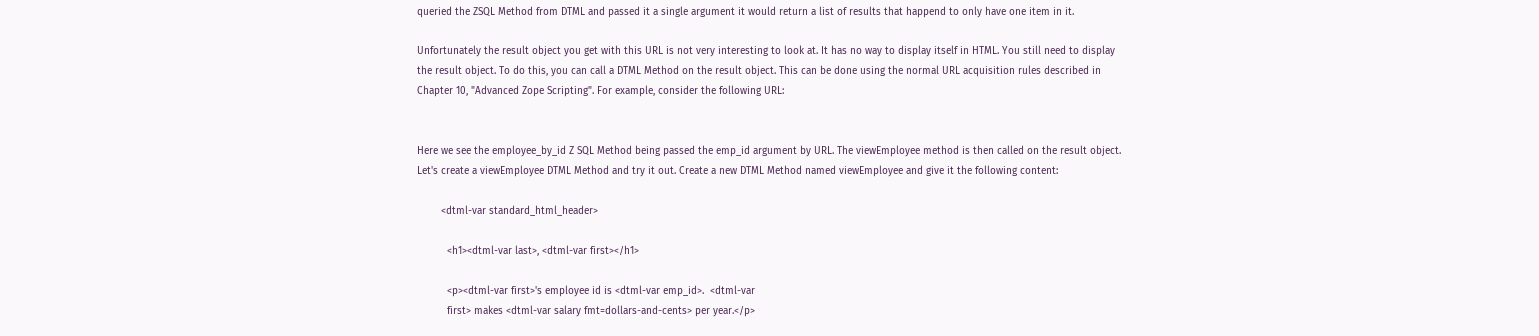queried the ZSQL Method from DTML and passed it a single argument it would return a list of results that happend to only have one item in it.

Unfortunately the result object you get with this URL is not very interesting to look at. It has no way to display itself in HTML. You still need to display the result object. To do this, you can call a DTML Method on the result object. This can be done using the normal URL acquisition rules described in Chapter 10, "Advanced Zope Scripting". For example, consider the following URL:


Here we see the employee_by_id Z SQL Method being passed the emp_id argument by URL. The viewEmployee method is then called on the result object. Let's create a viewEmployee DTML Method and try it out. Create a new DTML Method named viewEmployee and give it the following content:

        <dtml-var standard_html_header>

          <h1><dtml-var last>, <dtml-var first></h1>

          <p><dtml-var first>'s employee id is <dtml-var emp_id>.  <dtml-var
          first> makes <dtml-var salary fmt=dollars-and-cents> per year.</p>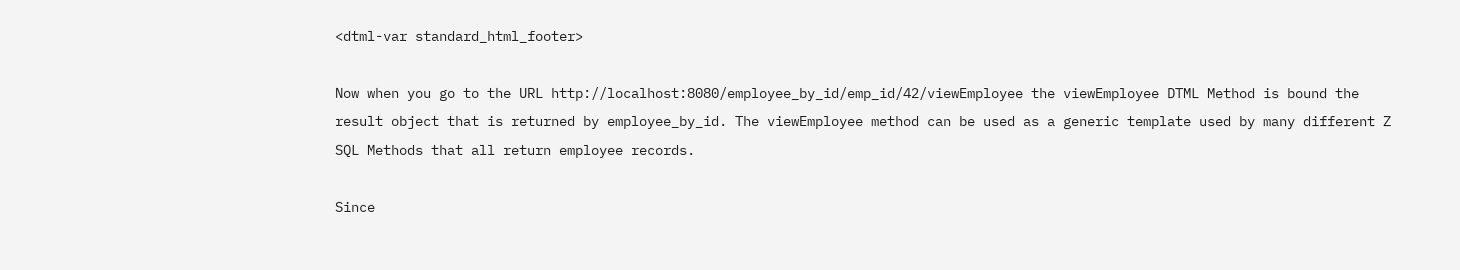<dtml-var standard_html_footer>

Now when you go to the URL http://localhost:8080/employee_by_id/emp_id/42/viewEmployee the viewEmployee DTML Method is bound the result object that is returned by employee_by_id. The viewEmployee method can be used as a generic template used by many different Z SQL Methods that all return employee records.

Since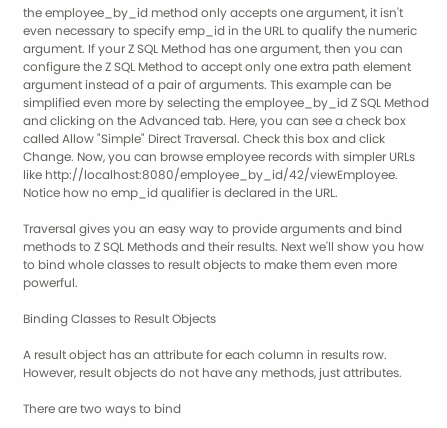the employee_by_id method only accepts one argument, it isn't even necessary to specify emp_id in the URL to qualify the numeric argument. If your Z SQL Method has one argument, then you can configure the Z SQL Method to accept only one extra path element argument instead of a pair of arguments. This example can be simplified even more by selecting the employee_by_id Z SQL Method and clicking on the Advanced tab. Here, you can see a check box called Allow "Simple" Direct Traversal. Check this box and click Change. Now, you can browse employee records with simpler URLs like http://localhost:8080/employee_by_id/42/viewEmployee. Notice how no emp_id qualifier is declared in the URL.

Traversal gives you an easy way to provide arguments and bind methods to Z SQL Methods and their results. Next we'll show you how to bind whole classes to result objects to make them even more powerful.

Binding Classes to Result Objects

A result object has an attribute for each column in results row. However, result objects do not have any methods, just attributes.

There are two ways to bind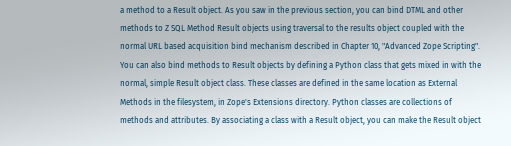a method to a Result object. As you saw in the previous section, you can bind DTML and other methods to Z SQL Method Result objects using traversal to the results object coupled with the normal URL based acquisition bind mechanism described in Chapter 10, "Advanced Zope Scripting". You can also bind methods to Result objects by defining a Python class that gets mixed in with the normal, simple Result object class. These classes are defined in the same location as External Methods in the filesystem, in Zope's Extensions directory. Python classes are collections of methods and attributes. By associating a class with a Result object, you can make the Result object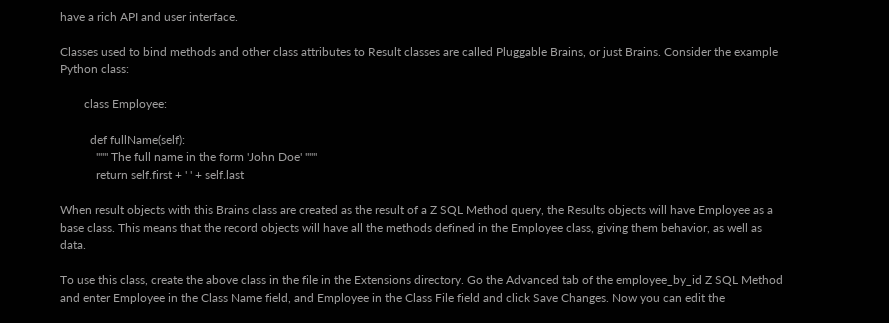have a rich API and user interface.

Classes used to bind methods and other class attributes to Result classes are called Pluggable Brains, or just Brains. Consider the example Python class:

        class Employee:

          def fullName(self):
            """ The full name in the form 'John Doe' """
            return self.first + ' ' + self.last

When result objects with this Brains class are created as the result of a Z SQL Method query, the Results objects will have Employee as a base class. This means that the record objects will have all the methods defined in the Employee class, giving them behavior, as well as data.

To use this class, create the above class in the file in the Extensions directory. Go the Advanced tab of the employee_by_id Z SQL Method and enter Employee in the Class Name field, and Employee in the Class File field and click Save Changes. Now you can edit the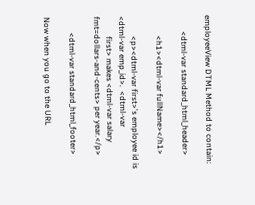employeeView DTML Method to contain:

        <dtml-var standard_html_header>

          <h1><dtml-var fullName></h1>

          <p><dtml-var first>'s employee id is <dtml-var emp_id>.  <dtml-var
          first> makes <dtml-var salary fmt=dollars-and-cents> per year.</p>

        <dtml-var standard_html_footer>

Now when you go to the URL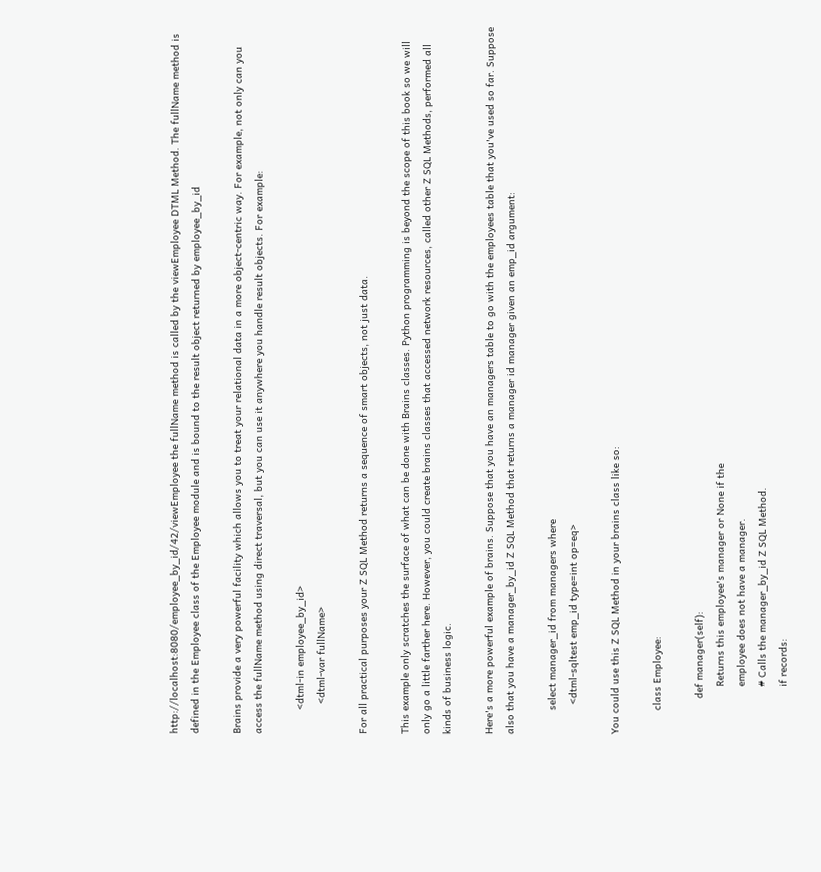http://localhost:8080/employee_by_id/42/viewEmployee the fullName method is called by the viewEmployee DTML Method. The fullName method is defined in the Employee class of the Employee module and is bound to the result object returned by employee_by_id

Brains provide a very powerful facility which allows you to treat your relational data in a more object-centric way. For example, not only can you access the fullName method using direct traversal, but you can use it anywhere you handle result objects. For example:

        <dtml-in employee_by_id>
          <dtml-var fullName>

For all practical purposes your Z SQL Method returns a sequence of smart objects, not just data.

This example only scratches the surface of what can be done with Brains classes. Python programming is beyond the scope of this book so we will only go a little farther here. However, you could create brains classes that accessed network resources, called other Z SQL Methods, performed all kinds of business logic.

Here's a more powerful example of brains. Suppose that you have an managers table to go with the employees table that you've used so far. Suppose also that you have a manager_by_id Z SQL Method that returns a manager id manager given an emp_id argument:

        select manager_id from managers where
          <dtml-sqltest emp_id type=int op=eq>

You could use this Z SQL Method in your brains class like so:

        class Employee:

            def manager(self):
                Returns this employee's manager or None if the
                employee does not have a manager.
                # Calls the manager_by_id Z SQL Method.
                if records: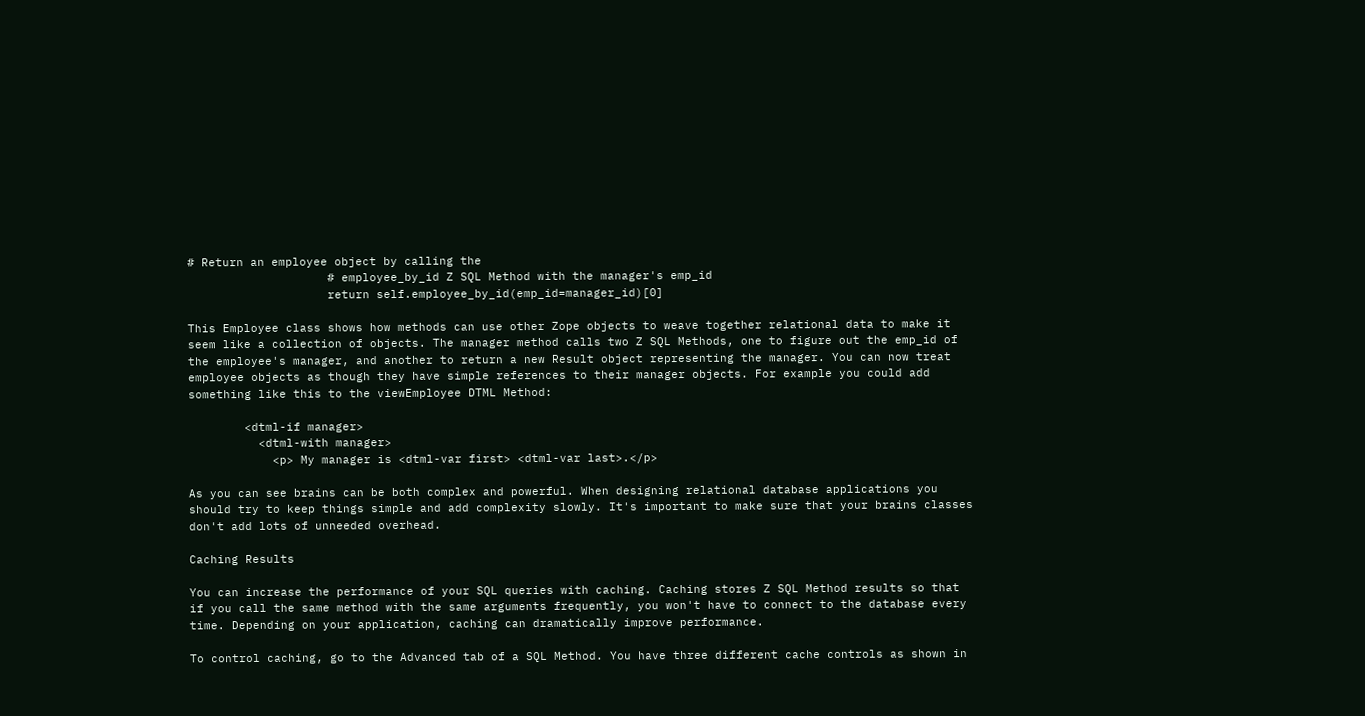# Return an employee object by calling the
                    # employee_by_id Z SQL Method with the manager's emp_id
                    return self.employee_by_id(emp_id=manager_id)[0]

This Employee class shows how methods can use other Zope objects to weave together relational data to make it seem like a collection of objects. The manager method calls two Z SQL Methods, one to figure out the emp_id of the employee's manager, and another to return a new Result object representing the manager. You can now treat employee objects as though they have simple references to their manager objects. For example you could add something like this to the viewEmployee DTML Method:

        <dtml-if manager>
          <dtml-with manager>
            <p> My manager is <dtml-var first> <dtml-var last>.</p>

As you can see brains can be both complex and powerful. When designing relational database applications you should try to keep things simple and add complexity slowly. It's important to make sure that your brains classes don't add lots of unneeded overhead.

Caching Results

You can increase the performance of your SQL queries with caching. Caching stores Z SQL Method results so that if you call the same method with the same arguments frequently, you won't have to connect to the database every time. Depending on your application, caching can dramatically improve performance.

To control caching, go to the Advanced tab of a SQL Method. You have three different cache controls as shown in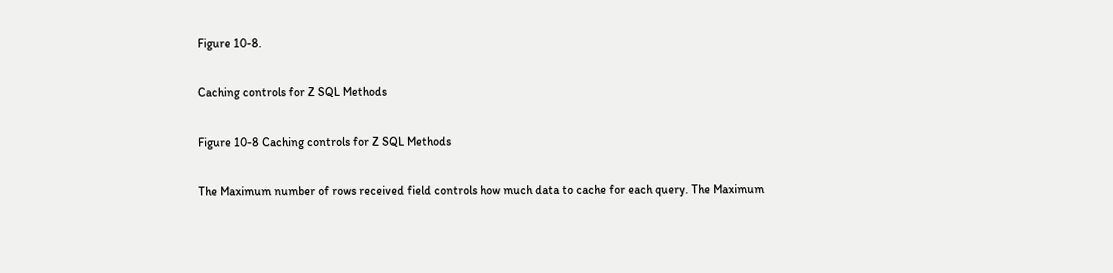Figure 10-8.

Caching controls for Z SQL Methods

Figure 10-8 Caching controls for Z SQL Methods

The Maximum number of rows received field controls how much data to cache for each query. The Maximum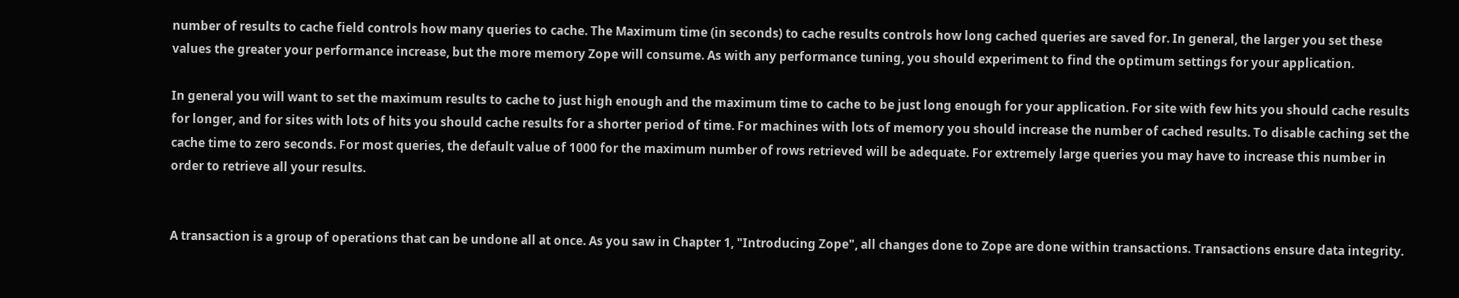number of results to cache field controls how many queries to cache. The Maximum time (in seconds) to cache results controls how long cached queries are saved for. In general, the larger you set these values the greater your performance increase, but the more memory Zope will consume. As with any performance tuning, you should experiment to find the optimum settings for your application.

In general you will want to set the maximum results to cache to just high enough and the maximum time to cache to be just long enough for your application. For site with few hits you should cache results for longer, and for sites with lots of hits you should cache results for a shorter period of time. For machines with lots of memory you should increase the number of cached results. To disable caching set the cache time to zero seconds. For most queries, the default value of 1000 for the maximum number of rows retrieved will be adequate. For extremely large queries you may have to increase this number in order to retrieve all your results.


A transaction is a group of operations that can be undone all at once. As you saw in Chapter 1, "Introducing Zope", all changes done to Zope are done within transactions. Transactions ensure data integrity.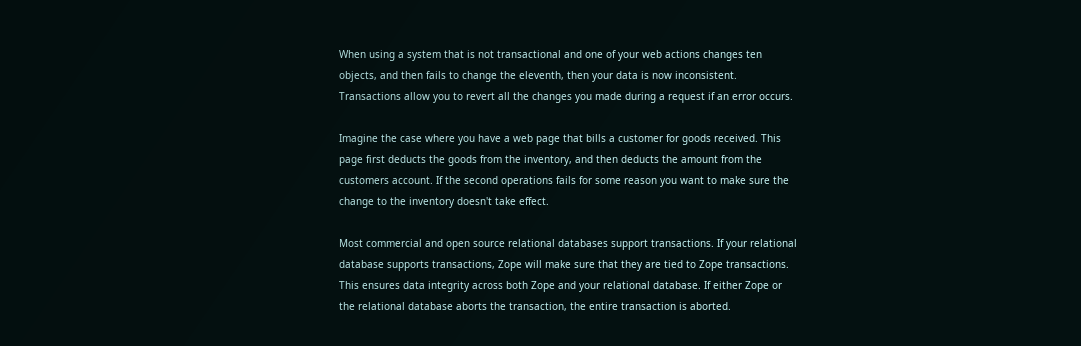When using a system that is not transactional and one of your web actions changes ten objects, and then fails to change the eleventh, then your data is now inconsistent. Transactions allow you to revert all the changes you made during a request if an error occurs.

Imagine the case where you have a web page that bills a customer for goods received. This page first deducts the goods from the inventory, and then deducts the amount from the customers account. If the second operations fails for some reason you want to make sure the change to the inventory doesn't take effect.

Most commercial and open source relational databases support transactions. If your relational database supports transactions, Zope will make sure that they are tied to Zope transactions. This ensures data integrity across both Zope and your relational database. If either Zope or the relational database aborts the transaction, the entire transaction is aborted.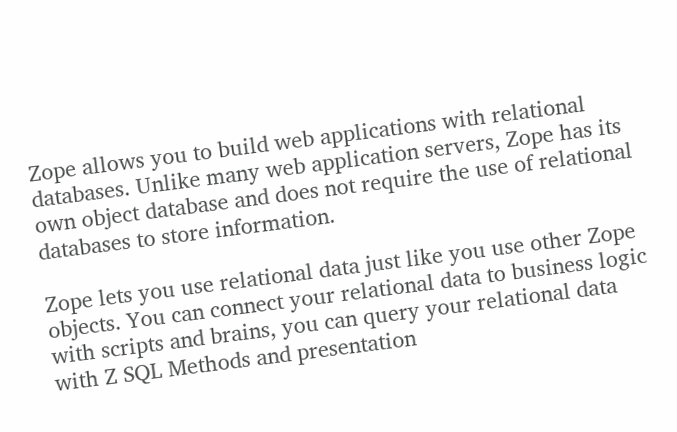Zope allows you to build web applications with relational databases. Unlike many web application servers, Zope has its own object database and does not require the use of relational databases to store information.

Zope lets you use relational data just like you use other Zope objects. You can connect your relational data to business logic with scripts and brains, you can query your relational data with Z SQL Methods and presentation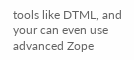tools like DTML, and your can even use advanced Zope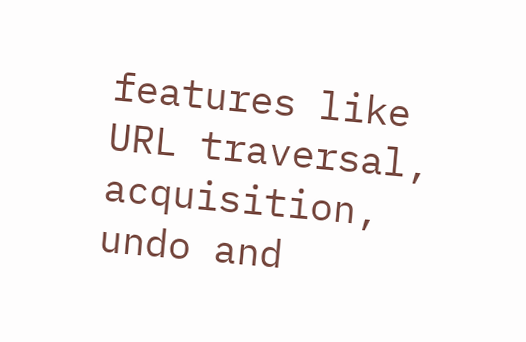features like URL traversal, acquisition, undo and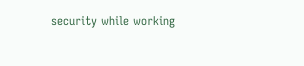security while working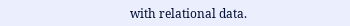with relational data.